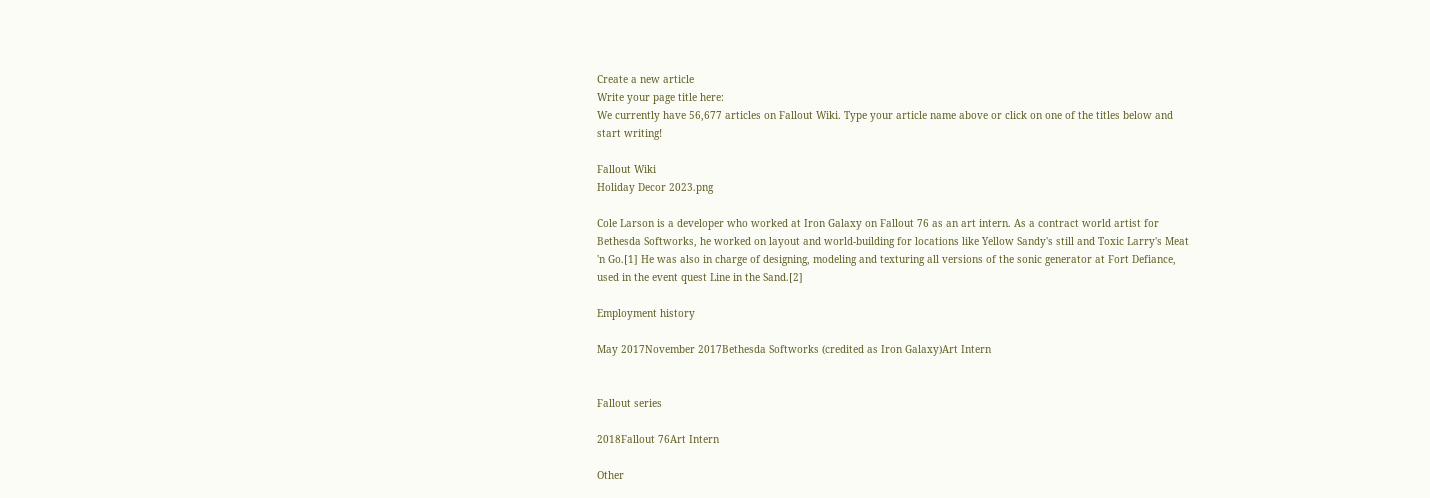Create a new article
Write your page title here:
We currently have 56,677 articles on Fallout Wiki. Type your article name above or click on one of the titles below and start writing!

Fallout Wiki
Holiday Decor 2023.png

Cole Larson is a developer who worked at Iron Galaxy on Fallout 76 as an art intern. As a contract world artist for Bethesda Softworks, he worked on layout and world-building for locations like Yellow Sandy's still and Toxic Larry's Meat 'n Go.[1] He was also in charge of designing, modeling and texturing all versions of the sonic generator at Fort Defiance, used in the event quest Line in the Sand.[2]

Employment history

May 2017November 2017Bethesda Softworks (credited as Iron Galaxy)Art Intern


Fallout series

2018Fallout 76Art Intern

Other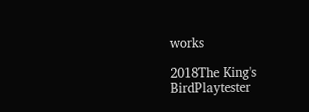works

2018The King's BirdPlaytester